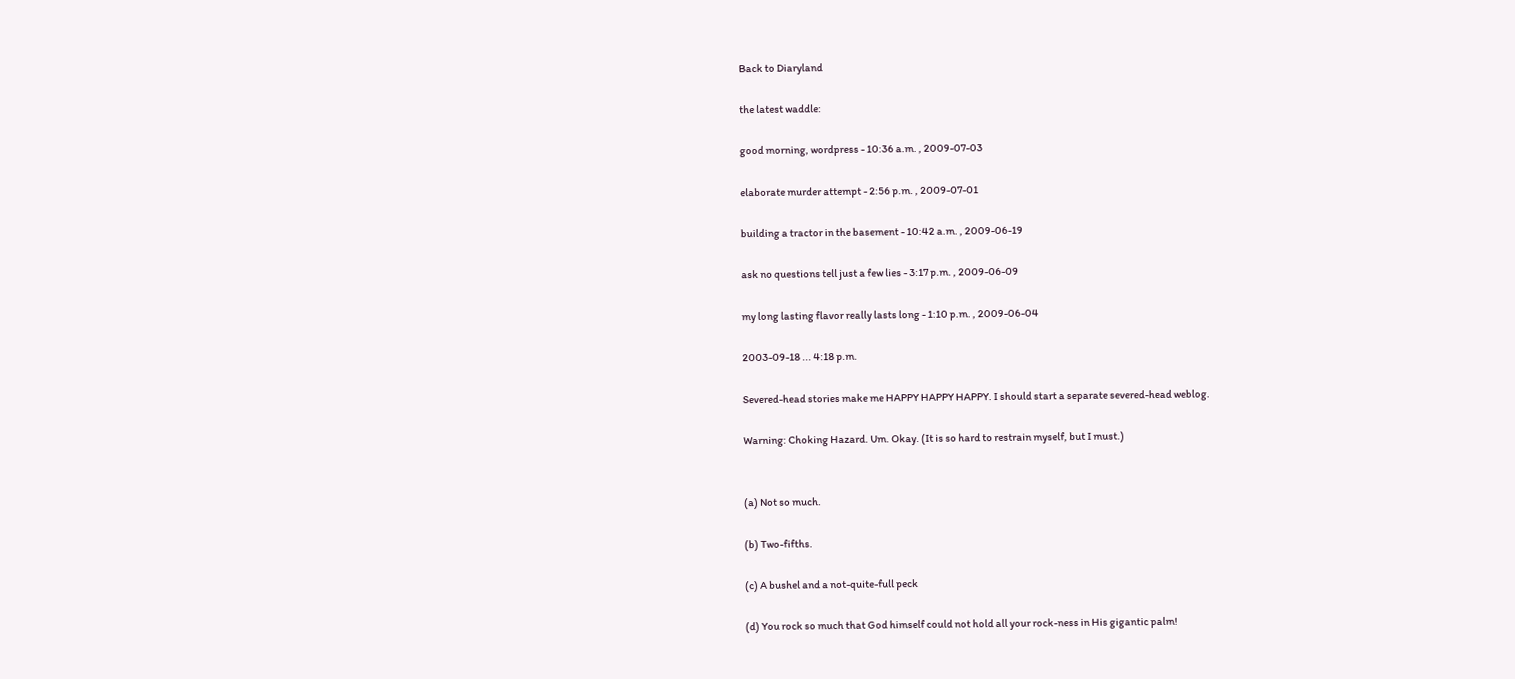Back to Diaryland

the latest waddle:

good morning, wordpress - 10:36 a.m. , 2009-07-03

elaborate murder attempt - 2:56 p.m. , 2009-07-01

building a tractor in the basement - 10:42 a.m. , 2009-06-19

ask no questions tell just a few lies - 3:17 p.m. , 2009-06-09

my long lasting flavor really lasts long - 1:10 p.m. , 2009-06-04

2003-09-18 ... 4:18 p.m.

Severed-head stories make me HAPPY HAPPY HAPPY. I should start a separate severed-head weblog.

Warning: Choking Hazard. Um. Okay. (It is so hard to restrain myself, but I must.)


(a) Not so much.

(b) Two-fifths.

(c) A bushel and a not-quite-full peck

(d) You rock so much that God himself could not hold all your rock-ness in His gigantic palm!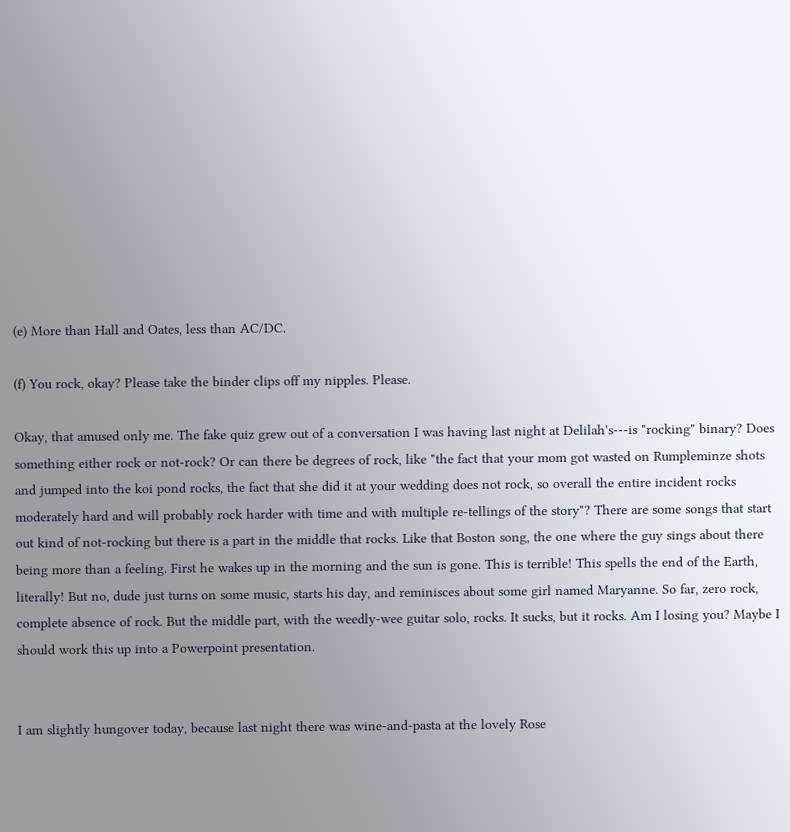(e) More than Hall and Oates, less than AC/DC.

(f) You rock, okay? Please take the binder clips off my nipples. Please.

Okay, that amused only me. The fake quiz grew out of a conversation I was having last night at Delilah's---is "rocking" binary? Does something either rock or not-rock? Or can there be degrees of rock, like "the fact that your mom got wasted on Rumpleminze shots and jumped into the koi pond rocks, the fact that she did it at your wedding does not rock, so overall the entire incident rocks moderately hard and will probably rock harder with time and with multiple re-tellings of the story"? There are some songs that start out kind of not-rocking but there is a part in the middle that rocks. Like that Boston song, the one where the guy sings about there being more than a feeling. First he wakes up in the morning and the sun is gone. This is terrible! This spells the end of the Earth, literally! But no, dude just turns on some music, starts his day, and reminisces about some girl named Maryanne. So far, zero rock, complete absence of rock. But the middle part, with the weedly-wee guitar solo, rocks. It sucks, but it rocks. Am I losing you? Maybe I should work this up into a Powerpoint presentation.


I am slightly hungover today, because last night there was wine-and-pasta at the lovely Rose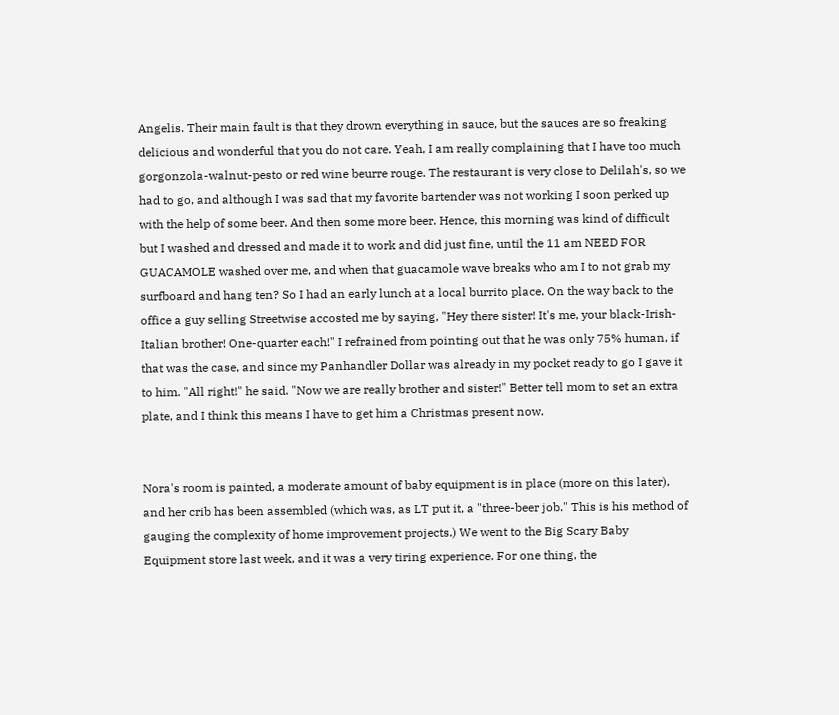Angelis. Their main fault is that they drown everything in sauce, but the sauces are so freaking delicious and wonderful that you do not care. Yeah, I am really complaining that I have too much gorgonzola-walnut-pesto or red wine beurre rouge. The restaurant is very close to Delilah's, so we had to go, and although I was sad that my favorite bartender was not working I soon perked up with the help of some beer. And then some more beer. Hence, this morning was kind of difficult but I washed and dressed and made it to work and did just fine, until the 11 am NEED FOR GUACAMOLE washed over me, and when that guacamole wave breaks who am I to not grab my surfboard and hang ten? So I had an early lunch at a local burrito place. On the way back to the office a guy selling Streetwise accosted me by saying, "Hey there sister! It's me, your black-Irish-Italian brother! One-quarter each!" I refrained from pointing out that he was only 75% human, if that was the case, and since my Panhandler Dollar was already in my pocket ready to go I gave it to him. "All right!" he said. "Now we are really brother and sister!" Better tell mom to set an extra plate, and I think this means I have to get him a Christmas present now.


Nora's room is painted, a moderate amount of baby equipment is in place (more on this later), and her crib has been assembled (which was, as LT put it, a "three-beer job." This is his method of gauging the complexity of home improvement projects.) We went to the Big Scary Baby Equipment store last week, and it was a very tiring experience. For one thing, the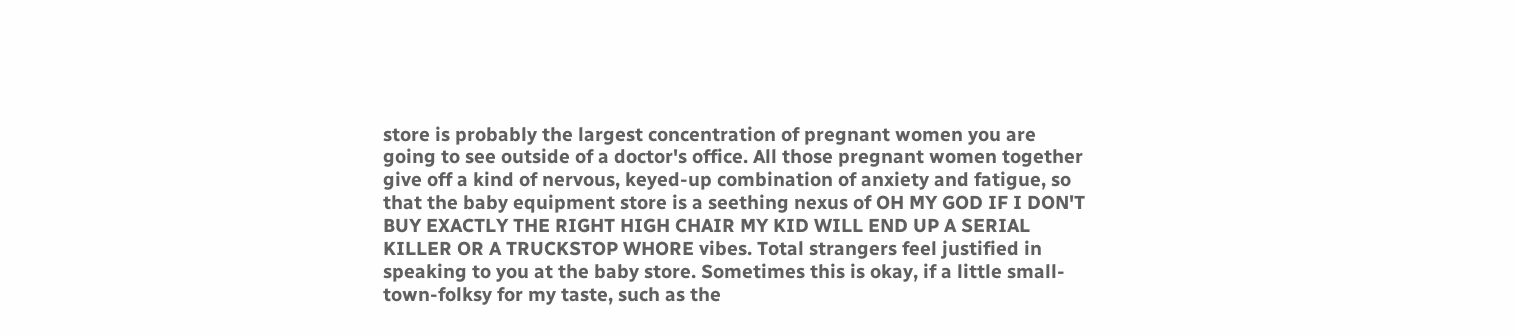store is probably the largest concentration of pregnant women you are going to see outside of a doctor's office. All those pregnant women together give off a kind of nervous, keyed-up combination of anxiety and fatigue, so that the baby equipment store is a seething nexus of OH MY GOD IF I DON'T BUY EXACTLY THE RIGHT HIGH CHAIR MY KID WILL END UP A SERIAL KILLER OR A TRUCKSTOP WHORE vibes. Total strangers feel justified in speaking to you at the baby store. Sometimes this is okay, if a little small-town-folksy for my taste, such as the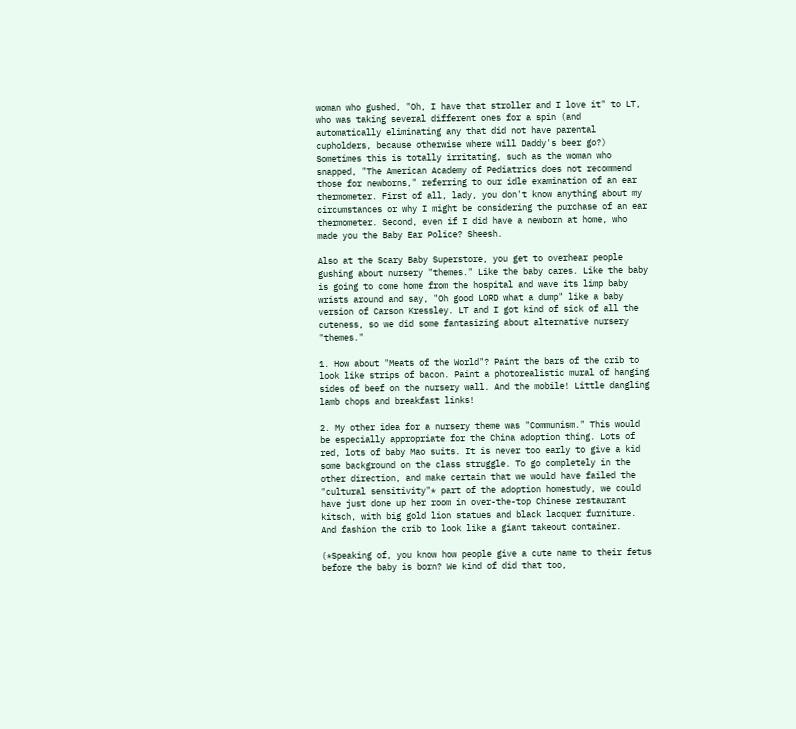woman who gushed, "Oh, I have that stroller and I love it" to LT, who was taking several different ones for a spin (and automatically eliminating any that did not have parental cupholders, because otherwise where will Daddy's beer go?) Sometimes this is totally irritating, such as the woman who snapped, "The American Academy of Pediatrics does not recommend those for newborns," referring to our idle examination of an ear thermometer. First of all, lady, you don't know anything about my circumstances or why I might be considering the purchase of an ear thermometer. Second, even if I did have a newborn at home, who made you the Baby Ear Police? Sheesh.

Also at the Scary Baby Superstore, you get to overhear people gushing about nursery "themes." Like the baby cares. Like the baby is going to come home from the hospital and wave its limp baby wrists around and say, "Oh good LORD what a dump" like a baby version of Carson Kressley. LT and I got kind of sick of all the cuteness, so we did some fantasizing about alternative nursery "themes."

1. How about "Meats of the World"? Paint the bars of the crib to look like strips of bacon. Paint a photorealistic mural of hanging sides of beef on the nursery wall. And the mobile! Little dangling lamb chops and breakfast links!

2. My other idea for a nursery theme was "Communism." This would be especially appropriate for the China adoption thing. Lots of red, lots of baby Mao suits. It is never too early to give a kid some background on the class struggle. To go completely in the other direction, and make certain that we would have failed the "cultural sensitivity"* part of the adoption homestudy, we could have just done up her room in over-the-top Chinese restaurant kitsch, with big gold lion statues and black lacquer furniture. And fashion the crib to look like a giant takeout container.

(*Speaking of, you know how people give a cute name to their fetus before the baby is born? We kind of did that too,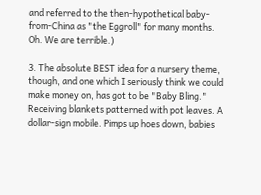and referred to the then-hypothetical baby-from-China as "the Eggroll" for many months. Oh. We are terrible.)

3. The absolute BEST idea for a nursery theme, though, and one which I seriously think we could make money on, has got to be "Baby Bling." Receiving blankets patterned with pot leaves. A dollar-sign mobile. Pimps up hoes down, babies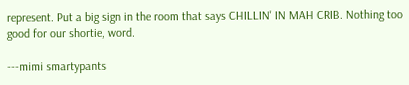represent. Put a big sign in the room that says CHILLIN' IN MAH CRIB. Nothing too good for our shortie, word.

---mimi smartypants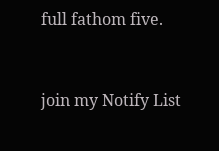full fathom five.


join my Notify List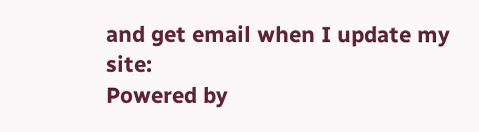and get email when I update my site:
Powered by